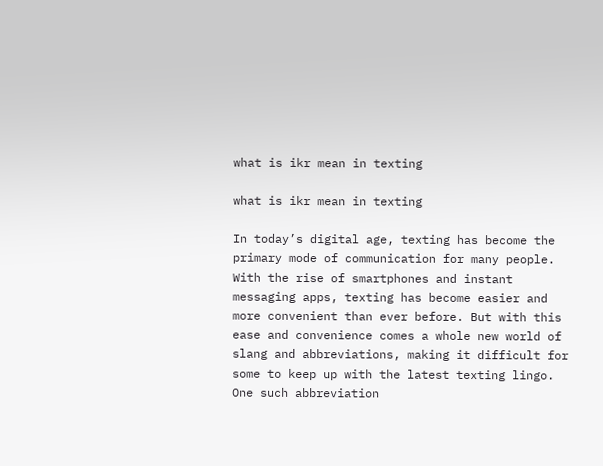what is ikr mean in texting

what is ikr mean in texting

In today’s digital age, texting has become the primary mode of communication for many people. With the rise of smartphones and instant messaging apps, texting has become easier and more convenient than ever before. But with this ease and convenience comes a whole new world of slang and abbreviations, making it difficult for some to keep up with the latest texting lingo. One such abbreviation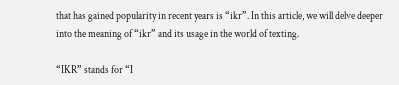that has gained popularity in recent years is “ikr”. In this article, we will delve deeper into the meaning of “ikr” and its usage in the world of texting.

“IKR” stands for “I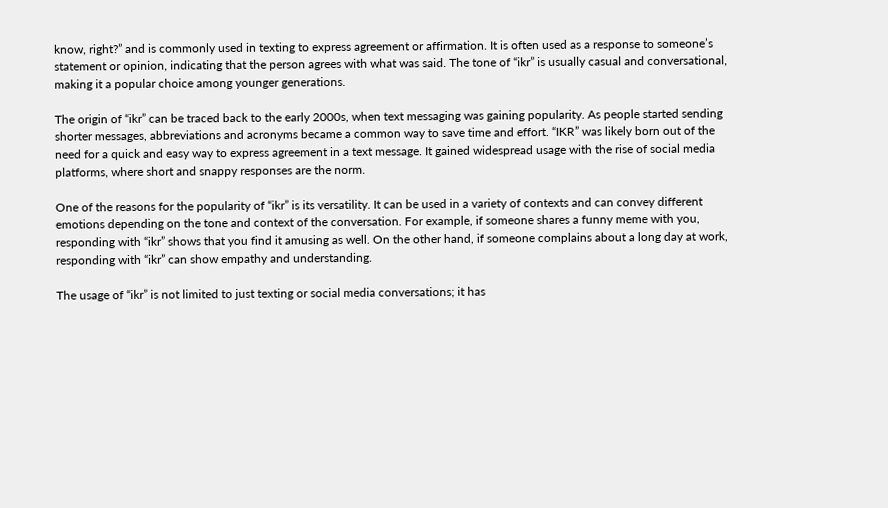know, right?” and is commonly used in texting to express agreement or affirmation. It is often used as a response to someone’s statement or opinion, indicating that the person agrees with what was said. The tone of “ikr” is usually casual and conversational, making it a popular choice among younger generations.

The origin of “ikr” can be traced back to the early 2000s, when text messaging was gaining popularity. As people started sending shorter messages, abbreviations and acronyms became a common way to save time and effort. “IKR” was likely born out of the need for a quick and easy way to express agreement in a text message. It gained widespread usage with the rise of social media platforms, where short and snappy responses are the norm.

One of the reasons for the popularity of “ikr” is its versatility. It can be used in a variety of contexts and can convey different emotions depending on the tone and context of the conversation. For example, if someone shares a funny meme with you, responding with “ikr” shows that you find it amusing as well. On the other hand, if someone complains about a long day at work, responding with “ikr” can show empathy and understanding.

The usage of “ikr” is not limited to just texting or social media conversations; it has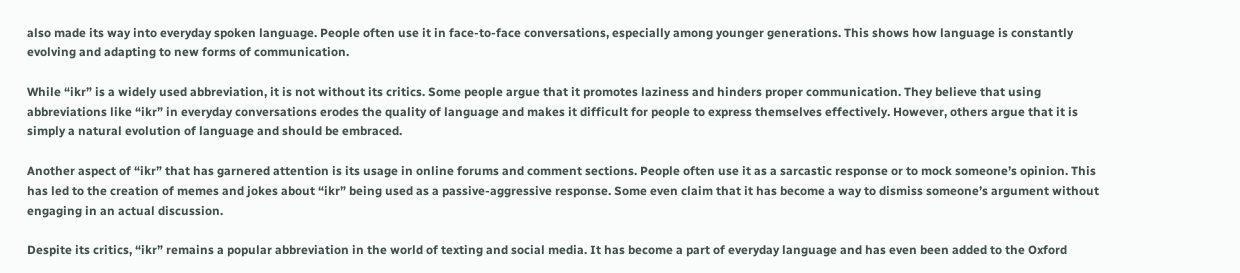also made its way into everyday spoken language. People often use it in face-to-face conversations, especially among younger generations. This shows how language is constantly evolving and adapting to new forms of communication.

While “ikr” is a widely used abbreviation, it is not without its critics. Some people argue that it promotes laziness and hinders proper communication. They believe that using abbreviations like “ikr” in everyday conversations erodes the quality of language and makes it difficult for people to express themselves effectively. However, others argue that it is simply a natural evolution of language and should be embraced.

Another aspect of “ikr” that has garnered attention is its usage in online forums and comment sections. People often use it as a sarcastic response or to mock someone’s opinion. This has led to the creation of memes and jokes about “ikr” being used as a passive-aggressive response. Some even claim that it has become a way to dismiss someone’s argument without engaging in an actual discussion.

Despite its critics, “ikr” remains a popular abbreviation in the world of texting and social media. It has become a part of everyday language and has even been added to the Oxford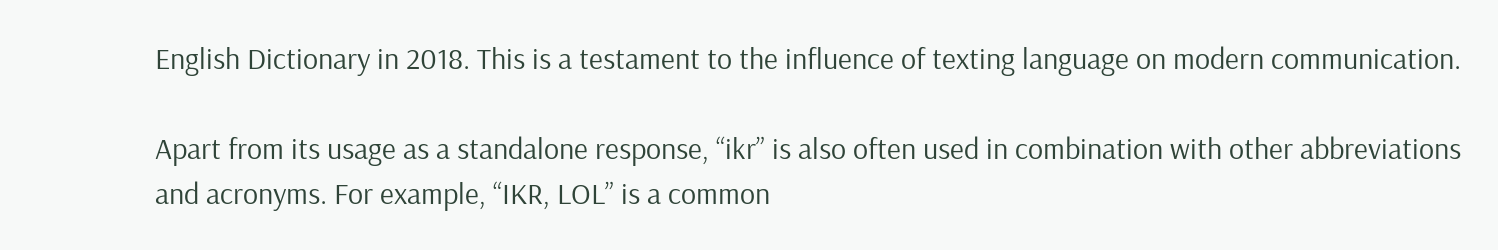English Dictionary in 2018. This is a testament to the influence of texting language on modern communication.

Apart from its usage as a standalone response, “ikr” is also often used in combination with other abbreviations and acronyms. For example, “IKR, LOL” is a common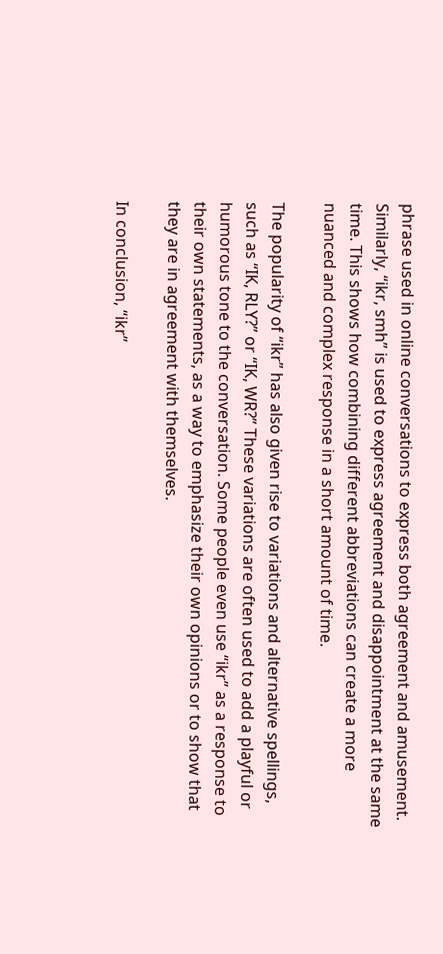phrase used in online conversations to express both agreement and amusement. Similarly, “ikr, smh” is used to express agreement and disappointment at the same time. This shows how combining different abbreviations can create a more nuanced and complex response in a short amount of time.

The popularity of “ikr” has also given rise to variations and alternative spellings, such as “IK, RLY?” or “IK, WR?” These variations are often used to add a playful or humorous tone to the conversation. Some people even use “ikr” as a response to their own statements, as a way to emphasize their own opinions or to show that they are in agreement with themselves.

In conclusion, “ikr”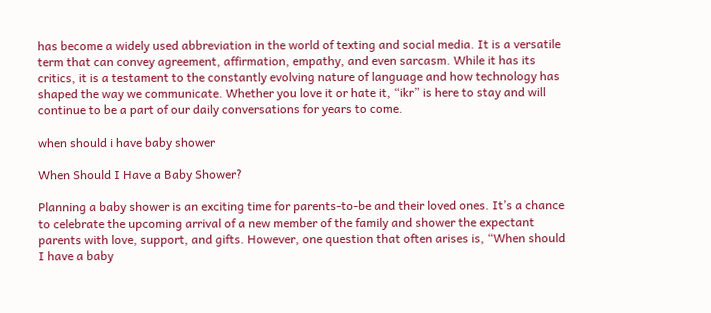has become a widely used abbreviation in the world of texting and social media. It is a versatile term that can convey agreement, affirmation, empathy, and even sarcasm. While it has its critics, it is a testament to the constantly evolving nature of language and how technology has shaped the way we communicate. Whether you love it or hate it, “ikr” is here to stay and will continue to be a part of our daily conversations for years to come.

when should i have baby shower

When Should I Have a Baby Shower?

Planning a baby shower is an exciting time for parents-to-be and their loved ones. It’s a chance to celebrate the upcoming arrival of a new member of the family and shower the expectant parents with love, support, and gifts. However, one question that often arises is, “When should I have a baby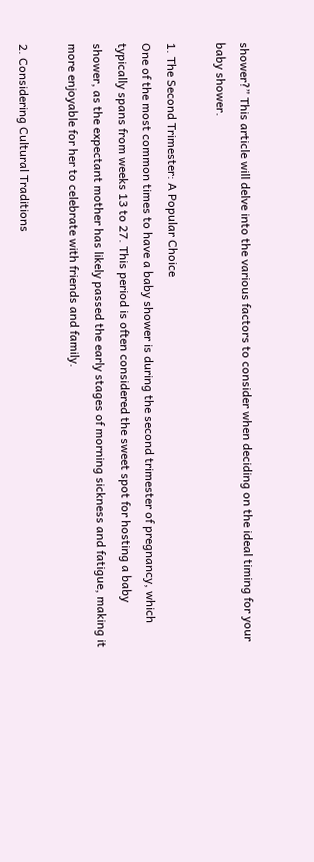shower?” This article will delve into the various factors to consider when deciding on the ideal timing for your baby shower.

1. The Second Trimester: A Popular Choice
One of the most common times to have a baby shower is during the second trimester of pregnancy, which typically spans from weeks 13 to 27. This period is often considered the sweet spot for hosting a baby shower, as the expectant mother has likely passed the early stages of morning sickness and fatigue, making it more enjoyable for her to celebrate with friends and family.

2. Considering Cultural Traditions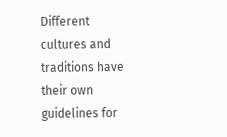Different cultures and traditions have their own guidelines for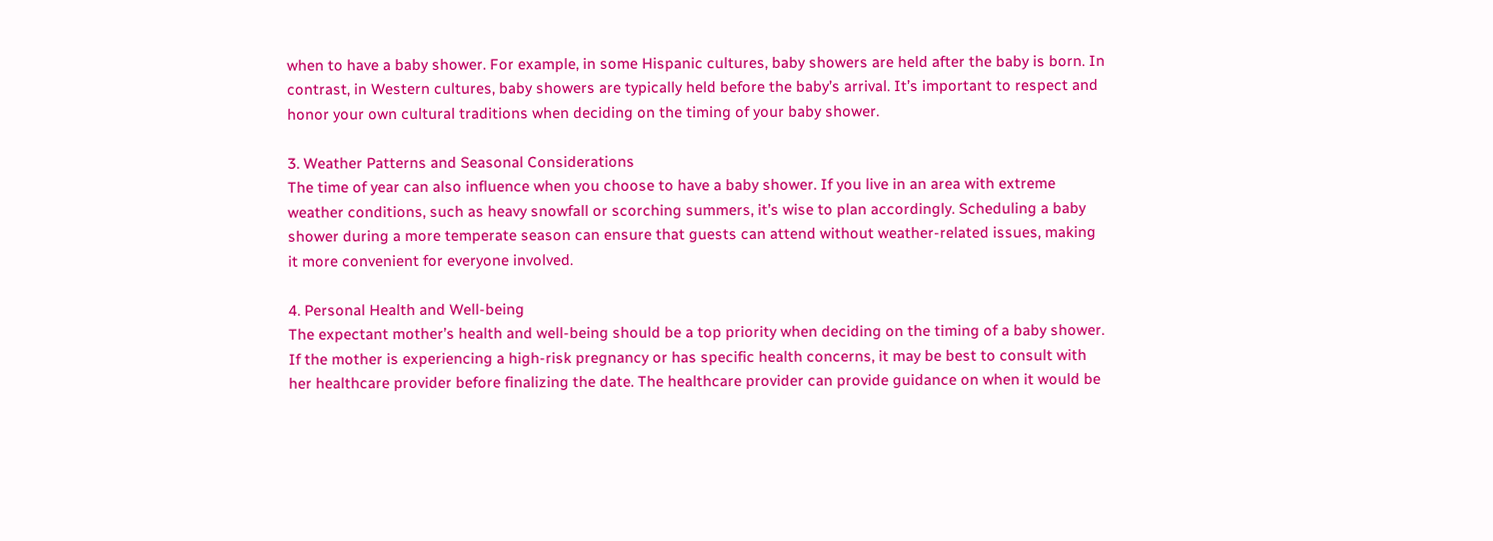when to have a baby shower. For example, in some Hispanic cultures, baby showers are held after the baby is born. In contrast, in Western cultures, baby showers are typically held before the baby’s arrival. It’s important to respect and honor your own cultural traditions when deciding on the timing of your baby shower.

3. Weather Patterns and Seasonal Considerations
The time of year can also influence when you choose to have a baby shower. If you live in an area with extreme weather conditions, such as heavy snowfall or scorching summers, it’s wise to plan accordingly. Scheduling a baby shower during a more temperate season can ensure that guests can attend without weather-related issues, making it more convenient for everyone involved.

4. Personal Health and Well-being
The expectant mother’s health and well-being should be a top priority when deciding on the timing of a baby shower. If the mother is experiencing a high-risk pregnancy or has specific health concerns, it may be best to consult with her healthcare provider before finalizing the date. The healthcare provider can provide guidance on when it would be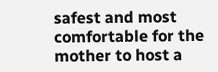safest and most comfortable for the mother to host a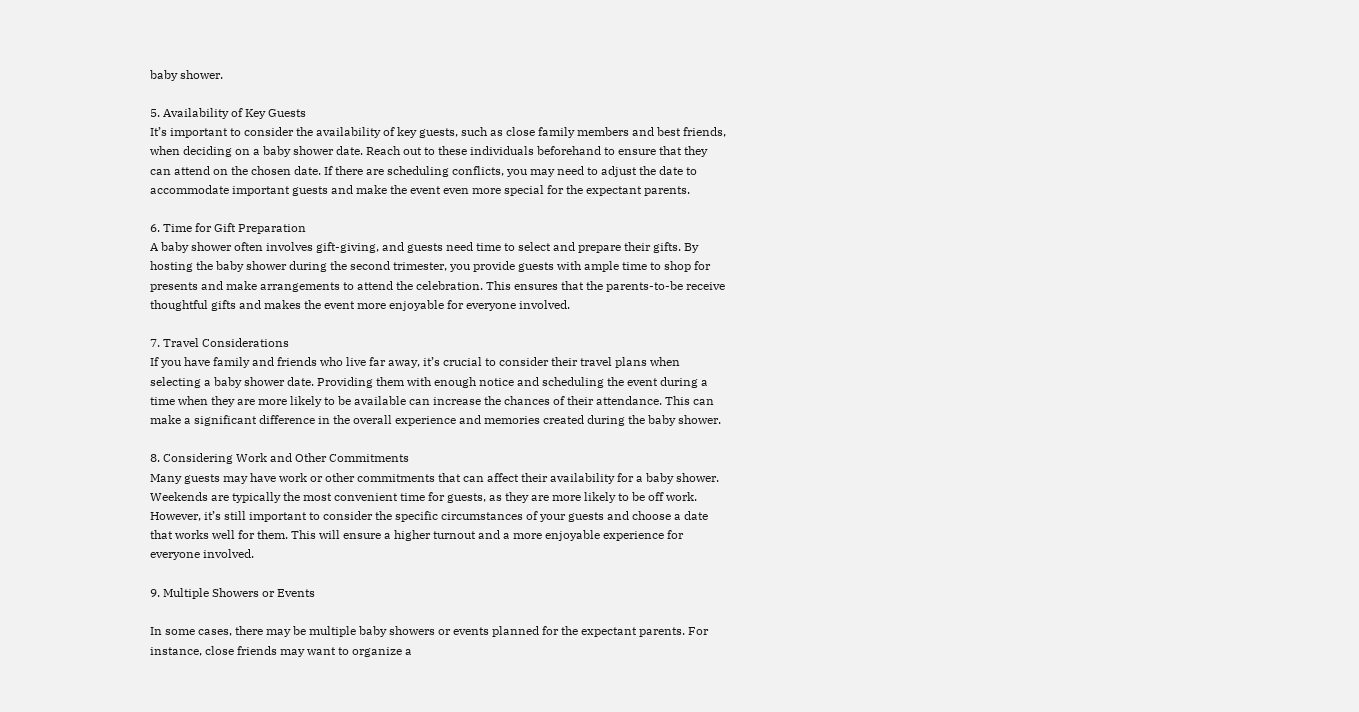baby shower.

5. Availability of Key Guests
It’s important to consider the availability of key guests, such as close family members and best friends, when deciding on a baby shower date. Reach out to these individuals beforehand to ensure that they can attend on the chosen date. If there are scheduling conflicts, you may need to adjust the date to accommodate important guests and make the event even more special for the expectant parents.

6. Time for Gift Preparation
A baby shower often involves gift-giving, and guests need time to select and prepare their gifts. By hosting the baby shower during the second trimester, you provide guests with ample time to shop for presents and make arrangements to attend the celebration. This ensures that the parents-to-be receive thoughtful gifts and makes the event more enjoyable for everyone involved.

7. Travel Considerations
If you have family and friends who live far away, it’s crucial to consider their travel plans when selecting a baby shower date. Providing them with enough notice and scheduling the event during a time when they are more likely to be available can increase the chances of their attendance. This can make a significant difference in the overall experience and memories created during the baby shower.

8. Considering Work and Other Commitments
Many guests may have work or other commitments that can affect their availability for a baby shower. Weekends are typically the most convenient time for guests, as they are more likely to be off work. However, it’s still important to consider the specific circumstances of your guests and choose a date that works well for them. This will ensure a higher turnout and a more enjoyable experience for everyone involved.

9. Multiple Showers or Events

In some cases, there may be multiple baby showers or events planned for the expectant parents. For instance, close friends may want to organize a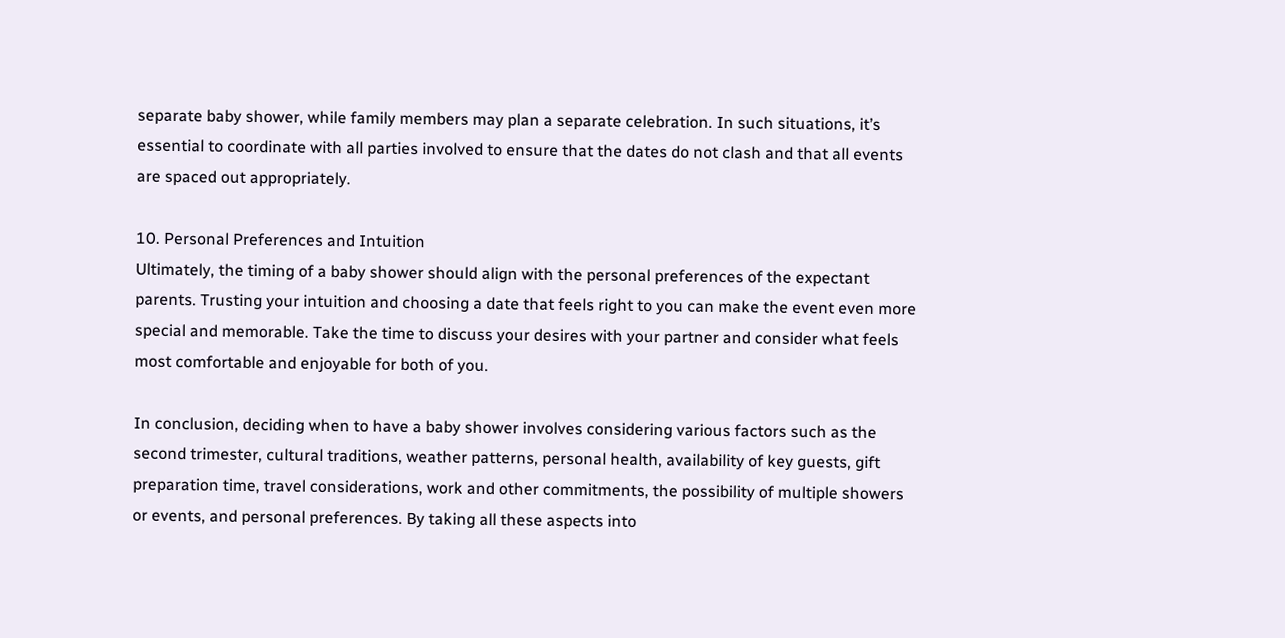separate baby shower, while family members may plan a separate celebration. In such situations, it’s essential to coordinate with all parties involved to ensure that the dates do not clash and that all events are spaced out appropriately.

10. Personal Preferences and Intuition
Ultimately, the timing of a baby shower should align with the personal preferences of the expectant parents. Trusting your intuition and choosing a date that feels right to you can make the event even more special and memorable. Take the time to discuss your desires with your partner and consider what feels most comfortable and enjoyable for both of you.

In conclusion, deciding when to have a baby shower involves considering various factors such as the second trimester, cultural traditions, weather patterns, personal health, availability of key guests, gift preparation time, travel considerations, work and other commitments, the possibility of multiple showers or events, and personal preferences. By taking all these aspects into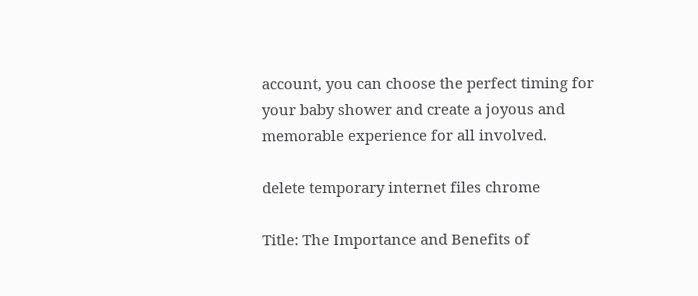account, you can choose the perfect timing for your baby shower and create a joyous and memorable experience for all involved.

delete temporary internet files chrome

Title: The Importance and Benefits of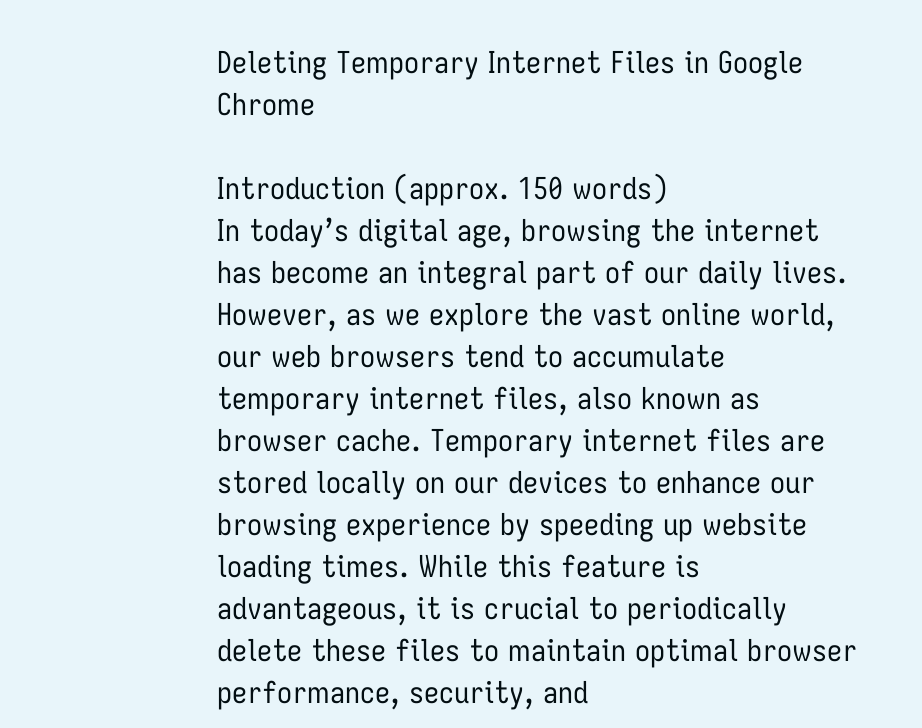Deleting Temporary Internet Files in Google Chrome

Introduction (approx. 150 words)
In today’s digital age, browsing the internet has become an integral part of our daily lives. However, as we explore the vast online world, our web browsers tend to accumulate temporary internet files, also known as browser cache. Temporary internet files are stored locally on our devices to enhance our browsing experience by speeding up website loading times. While this feature is advantageous, it is crucial to periodically delete these files to maintain optimal browser performance, security, and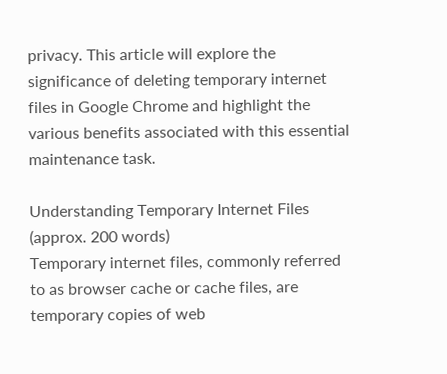privacy. This article will explore the significance of deleting temporary internet files in Google Chrome and highlight the various benefits associated with this essential maintenance task.

Understanding Temporary Internet Files (approx. 200 words)
Temporary internet files, commonly referred to as browser cache or cache files, are temporary copies of web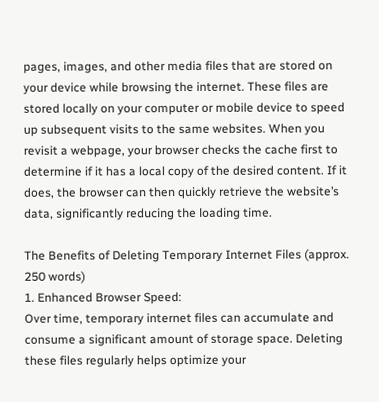pages, images, and other media files that are stored on your device while browsing the internet. These files are stored locally on your computer or mobile device to speed up subsequent visits to the same websites. When you revisit a webpage, your browser checks the cache first to determine if it has a local copy of the desired content. If it does, the browser can then quickly retrieve the website’s data, significantly reducing the loading time.

The Benefits of Deleting Temporary Internet Files (approx. 250 words)
1. Enhanced Browser Speed:
Over time, temporary internet files can accumulate and consume a significant amount of storage space. Deleting these files regularly helps optimize your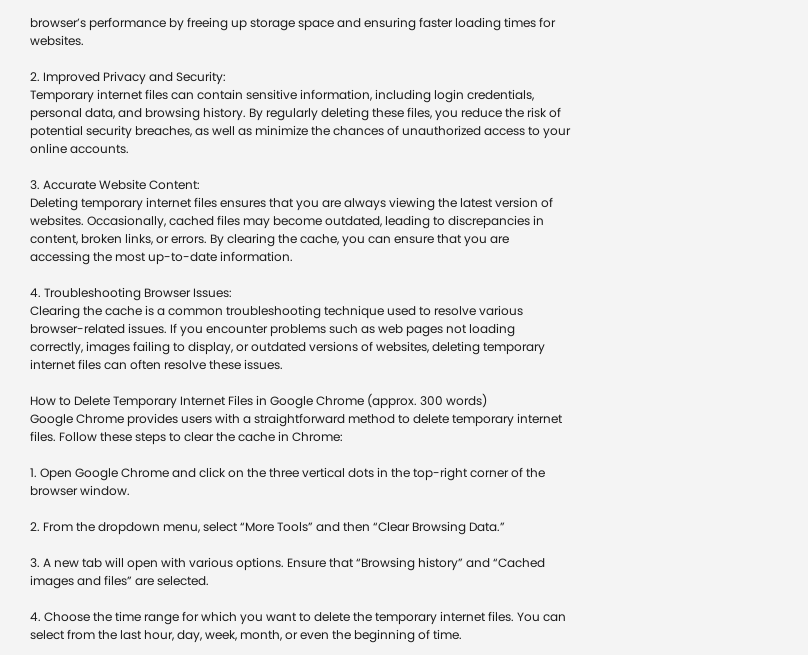browser’s performance by freeing up storage space and ensuring faster loading times for websites.

2. Improved Privacy and Security:
Temporary internet files can contain sensitive information, including login credentials, personal data, and browsing history. By regularly deleting these files, you reduce the risk of potential security breaches, as well as minimize the chances of unauthorized access to your online accounts.

3. Accurate Website Content:
Deleting temporary internet files ensures that you are always viewing the latest version of websites. Occasionally, cached files may become outdated, leading to discrepancies in content, broken links, or errors. By clearing the cache, you can ensure that you are accessing the most up-to-date information.

4. Troubleshooting Browser Issues:
Clearing the cache is a common troubleshooting technique used to resolve various browser-related issues. If you encounter problems such as web pages not loading correctly, images failing to display, or outdated versions of websites, deleting temporary internet files can often resolve these issues.

How to Delete Temporary Internet Files in Google Chrome (approx. 300 words)
Google Chrome provides users with a straightforward method to delete temporary internet files. Follow these steps to clear the cache in Chrome:

1. Open Google Chrome and click on the three vertical dots in the top-right corner of the browser window.

2. From the dropdown menu, select “More Tools” and then “Clear Browsing Data.”

3. A new tab will open with various options. Ensure that “Browsing history” and “Cached images and files” are selected.

4. Choose the time range for which you want to delete the temporary internet files. You can select from the last hour, day, week, month, or even the beginning of time.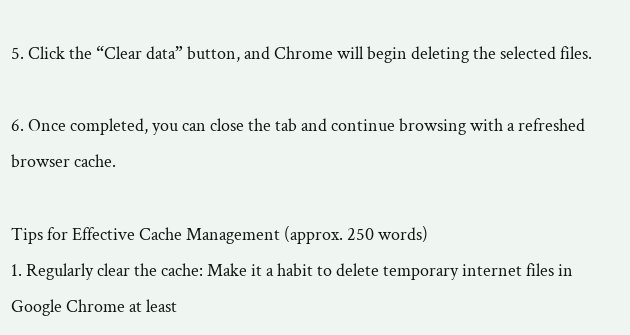5. Click the “Clear data” button, and Chrome will begin deleting the selected files.

6. Once completed, you can close the tab and continue browsing with a refreshed browser cache.

Tips for Effective Cache Management (approx. 250 words)
1. Regularly clear the cache: Make it a habit to delete temporary internet files in Google Chrome at least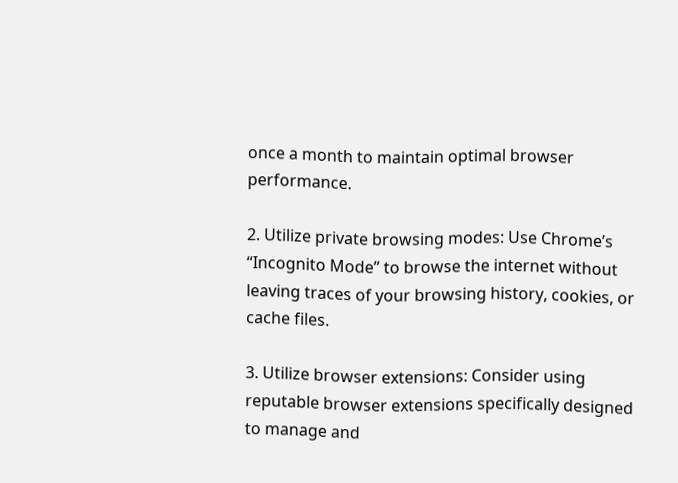once a month to maintain optimal browser performance.

2. Utilize private browsing modes: Use Chrome’s “Incognito Mode” to browse the internet without leaving traces of your browsing history, cookies, or cache files.

3. Utilize browser extensions: Consider using reputable browser extensions specifically designed to manage and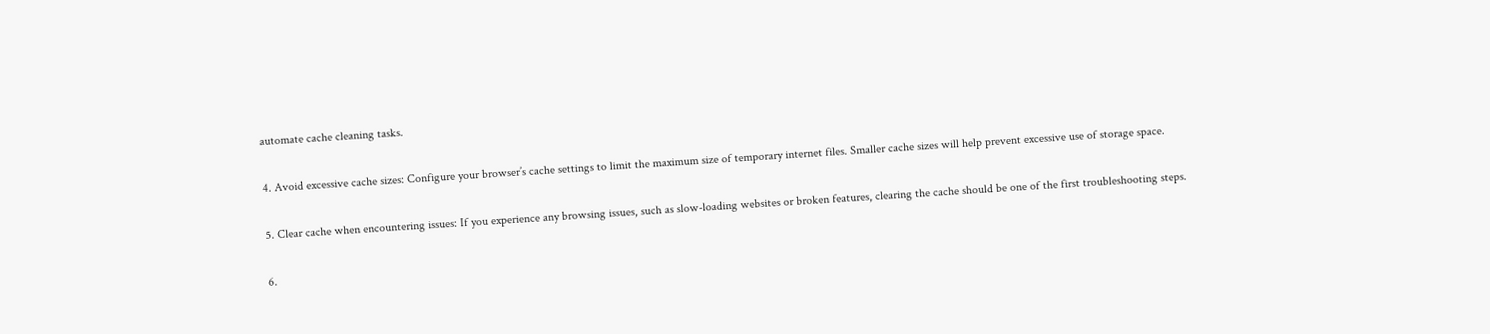automate cache cleaning tasks.

4. Avoid excessive cache sizes: Configure your browser’s cache settings to limit the maximum size of temporary internet files. Smaller cache sizes will help prevent excessive use of storage space.

5. Clear cache when encountering issues: If you experience any browsing issues, such as slow-loading websites or broken features, clearing the cache should be one of the first troubleshooting steps.

6.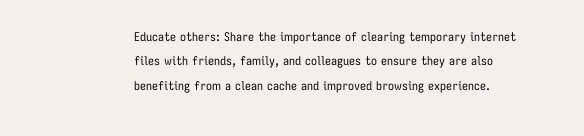Educate others: Share the importance of clearing temporary internet files with friends, family, and colleagues to ensure they are also benefiting from a clean cache and improved browsing experience.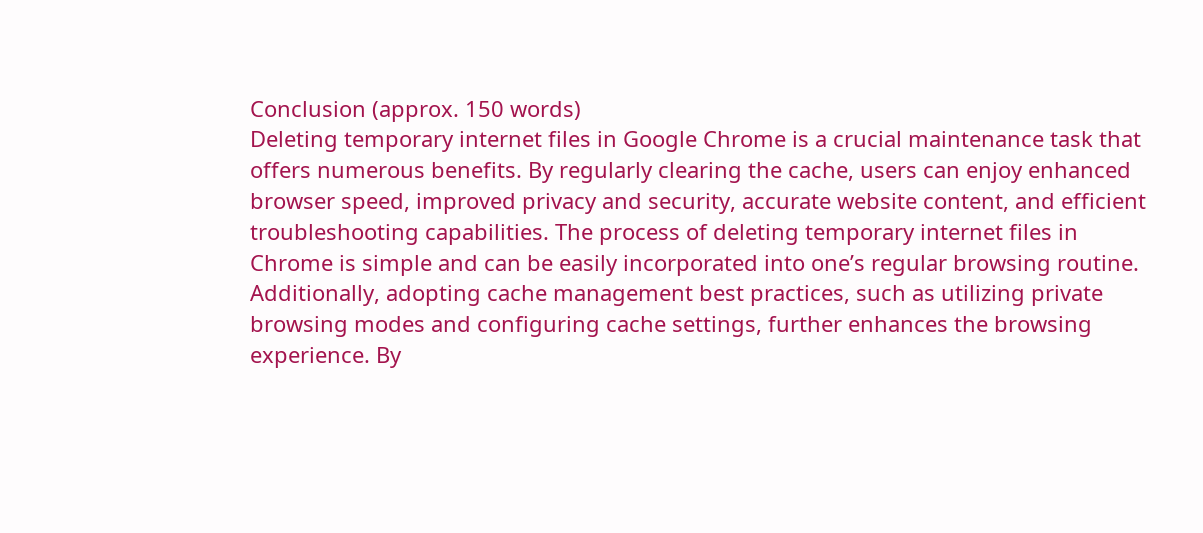Conclusion (approx. 150 words)
Deleting temporary internet files in Google Chrome is a crucial maintenance task that offers numerous benefits. By regularly clearing the cache, users can enjoy enhanced browser speed, improved privacy and security, accurate website content, and efficient troubleshooting capabilities. The process of deleting temporary internet files in Chrome is simple and can be easily incorporated into one’s regular browsing routine. Additionally, adopting cache management best practices, such as utilizing private browsing modes and configuring cache settings, further enhances the browsing experience. By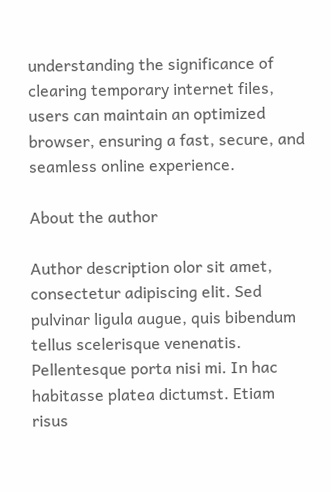understanding the significance of clearing temporary internet files, users can maintain an optimized browser, ensuring a fast, secure, and seamless online experience.

About the author

Author description olor sit amet, consectetur adipiscing elit. Sed pulvinar ligula augue, quis bibendum tellus scelerisque venenatis. Pellentesque porta nisi mi. In hac habitasse platea dictumst. Etiam risus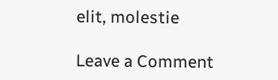elit, molestie

Leave a Comment